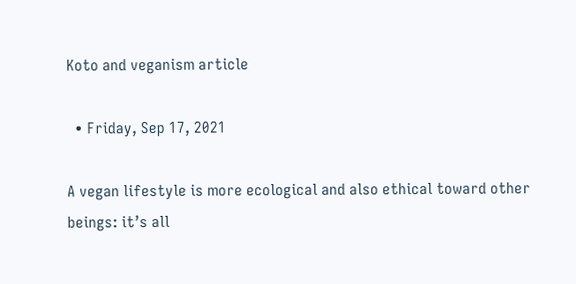Koto and veganism article

  • Friday, Sep 17, 2021

A vegan lifestyle is more ecological and also ethical toward other beings: it’s all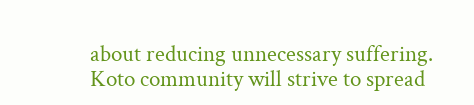about reducing unnecessary suffering. Koto community will strive to spread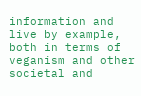information and live by example, both in terms of veganism and other societal and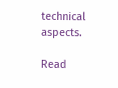technical aspects.

Read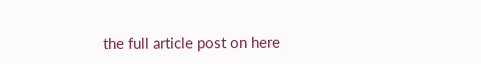the full article post on here